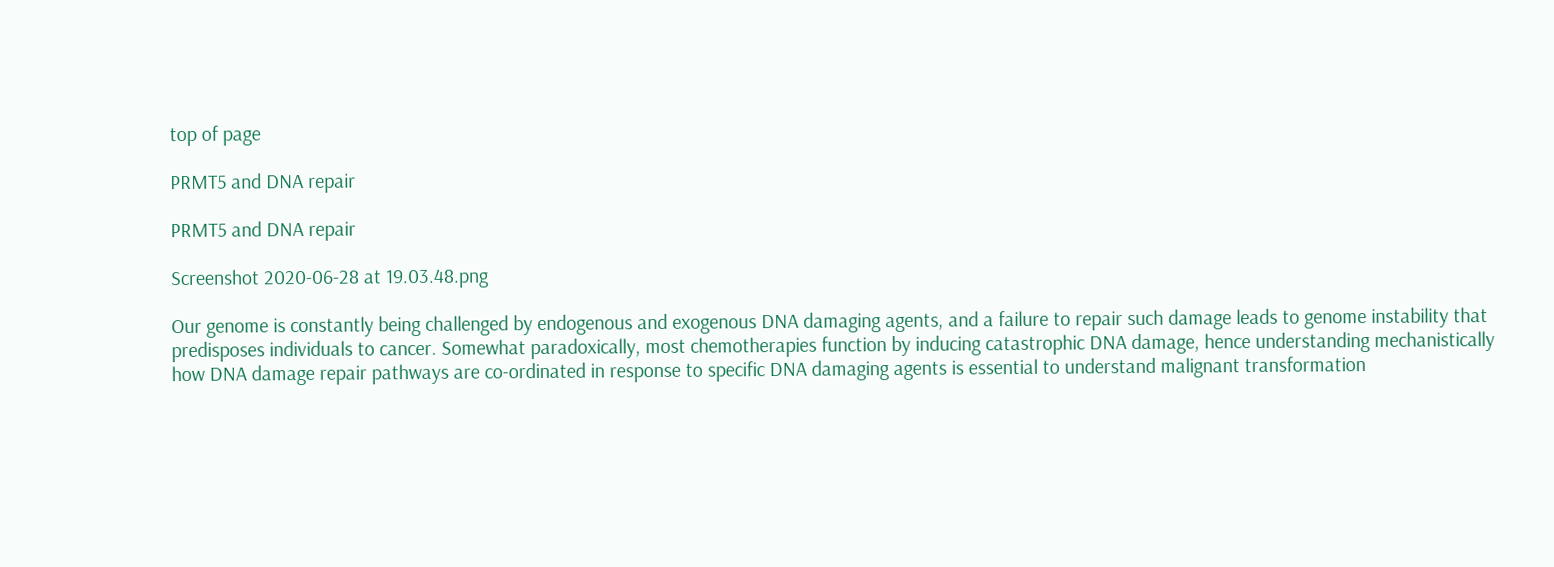top of page

PRMT5 and DNA repair

PRMT5 and DNA repair

Screenshot 2020-06-28 at 19.03.48.png

Our genome is constantly being challenged by endogenous and exogenous DNA damaging agents, and a failure to repair such damage leads to genome instability that predisposes individuals to cancer. Somewhat paradoxically, most chemotherapies function by inducing catastrophic DNA damage, hence understanding mechanistically how DNA damage repair pathways are co-ordinated in response to specific DNA damaging agents is essential to understand malignant transformation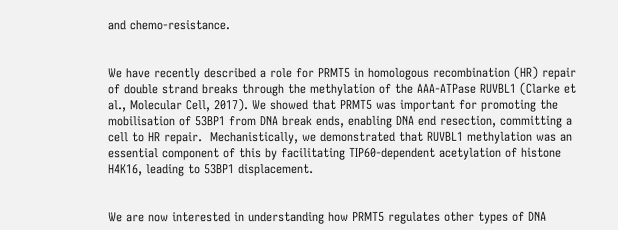and chemo-resistance.


We have recently described a role for PRMT5 in homologous recombination (HR) repair of double strand breaks through the methylation of the AAA-ATPase RUVBL1 (Clarke et al., Molecular Cell, 2017). We showed that PRMT5 was important for promoting the mobilisation of 53BP1 from DNA break ends, enabling DNA end resection, committing a cell to HR repair.  Mechanistically, we demonstrated that RUVBL1 methylation was an essential component of this by facilitating TIP60-dependent acetylation of histone H4K16, leading to 53BP1 displacement.


We are now interested in understanding how PRMT5 regulates other types of DNA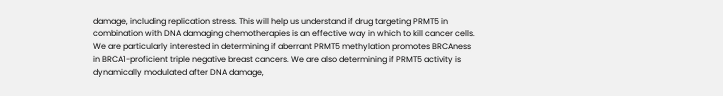damage, including replication stress. This will help us understand if drug targeting PRMT5 in combination with DNA damaging chemotherapies is an effective way in which to kill cancer cells. We are particularly interested in determining if aberrant PRMT5 methylation promotes BRCAness in BRCA1-proficient triple negative breast cancers. We are also determining if PRMT5 activity is dynamically modulated after DNA damage,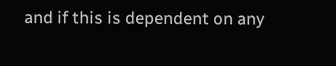and if this is dependent on any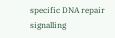specific DNA repair signalling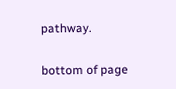pathway.

bottom of page